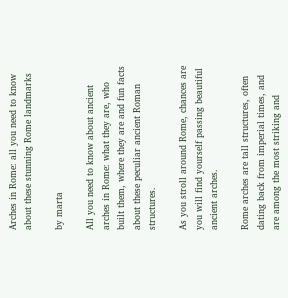Arches in Rome: all you need to know about these stunning Rome landmarks

by marta

All you need to know about ancient arches in Rome: what they are, who built them, where they are and fun facts about these peculiar ancient Roman structures.

As you stroll around Rome, chances are you will find yourself passing beautiful ancient arches.

Rome arches are tall structures, often dating back from imperial times, and are among the most striking and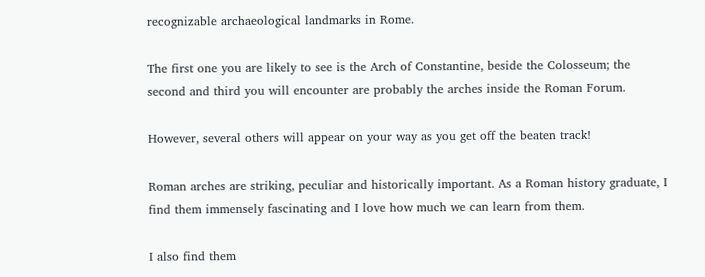recognizable archaeological landmarks in Rome.

The first one you are likely to see is the Arch of Constantine, beside the Colosseum; the second and third you will encounter are probably the arches inside the Roman Forum.

However, several others will appear on your way as you get off the beaten track!

Roman arches are striking, peculiar and historically important. As a Roman history graduate, I find them immensely fascinating and I love how much we can learn from them.

I also find them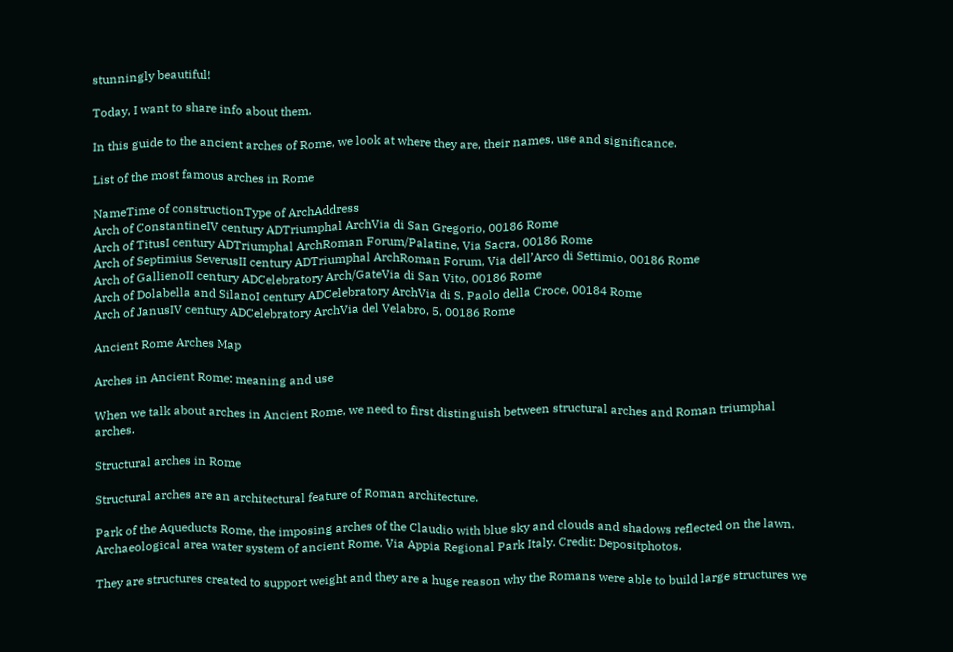stunningly beautiful!

Today, I want to share info about them.

In this guide to the ancient arches of Rome, we look at where they are, their names, use and significance.

List of the most famous arches in Rome

NameTime of constructionType of ArchAddress
Arch of ConstantineIV century ADTriumphal ArchVia di San Gregorio, 00186 Rome
Arch of TitusI century ADTriumphal ArchRoman Forum/Palatine, Via Sacra, 00186 Rome
Arch of Septimius SeverusII century ADTriumphal ArchRoman Forum, Via dell’Arco di Settimio, 00186 Rome
Arch of GallienoII century ADCelebratory Arch/GateVia di San Vito, 00186 Rome
Arch of Dolabella and SilanoI century ADCelebratory ArchVia di S. Paolo della Croce, 00184 Rome
Arch of JanusIV century ADCelebratory ArchVia del Velabro, 5, 00186 Rome

Ancient Rome Arches Map

Arches in Ancient Rome: meaning and use

When we talk about arches in Ancient Rome, we need to first distinguish between structural arches and Roman triumphal arches.

Structural arches in Rome

Structural arches are an architectural feature of Roman architecture.

Park of the Aqueducts Rome, the imposing arches of the Claudio with blue sky and clouds and shadows reflected on the lawn. Archaeological area water system of ancient Rome. Via Appia Regional Park Italy. Credit: Depositphotos.

They are structures created to support weight and they are a huge reason why the Romans were able to build large structures we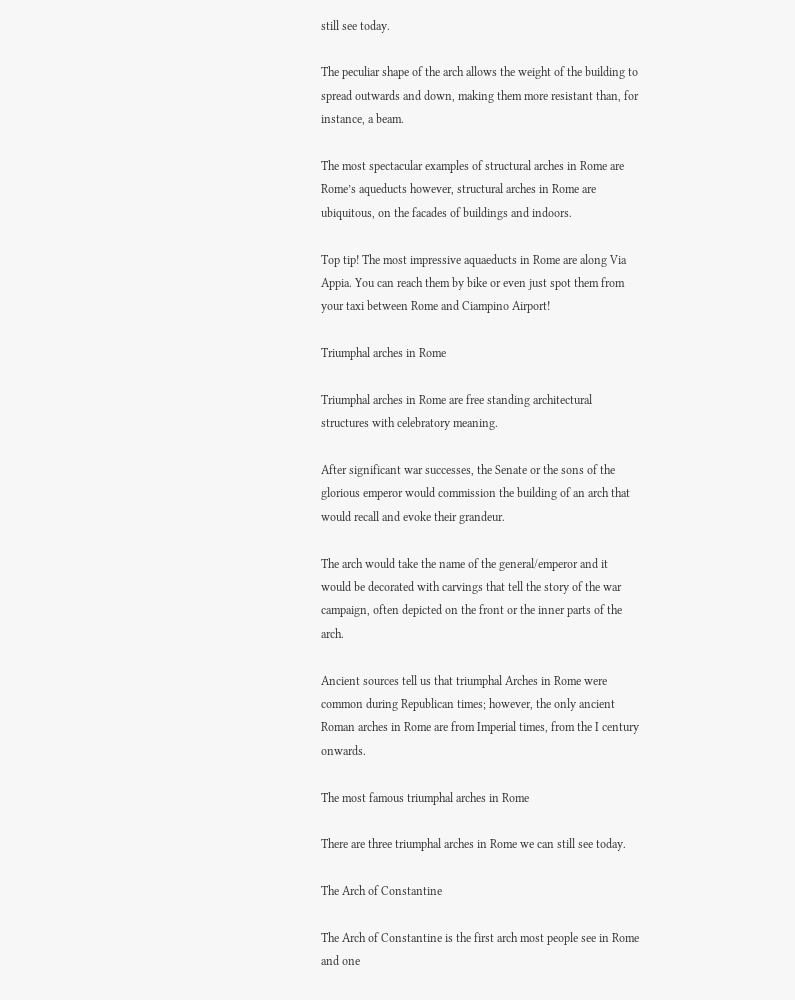still see today.

The peculiar shape of the arch allows the weight of the building to spread outwards and down, making them more resistant than, for instance, a beam.

The most spectacular examples of structural arches in Rome are Rome’s aqueducts however, structural arches in Rome are ubiquitous, on the facades of buildings and indoors.

Top tip! The most impressive aquaeducts in Rome are along Via Appia. You can reach them by bike or even just spot them from your taxi between Rome and Ciampino Airport!

Triumphal arches in Rome

Triumphal arches in Rome are free standing architectural structures with celebratory meaning.

After significant war successes, the Senate or the sons of the glorious emperor would commission the building of an arch that would recall and evoke their grandeur.

The arch would take the name of the general/emperor and it would be decorated with carvings that tell the story of the war campaign, often depicted on the front or the inner parts of the arch.

Ancient sources tell us that triumphal Arches in Rome were common during Republican times; however, the only ancient Roman arches in Rome are from Imperial times, from the I century onwards.

The most famous triumphal arches in Rome

There are three triumphal arches in Rome we can still see today.

The Arch of Constantine

The Arch of Constantine is the first arch most people see in Rome and one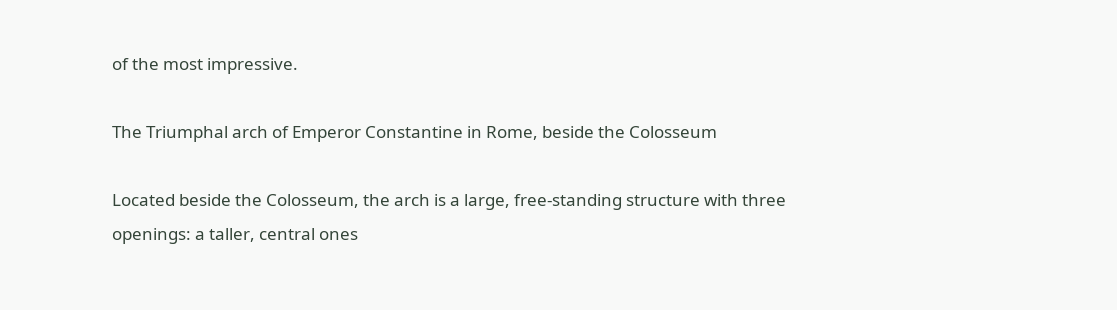of the most impressive.

The Triumphal arch of Emperor Constantine in Rome, beside the Colosseum

Located beside the Colosseum, the arch is a large, free-standing structure with three openings: a taller, central ones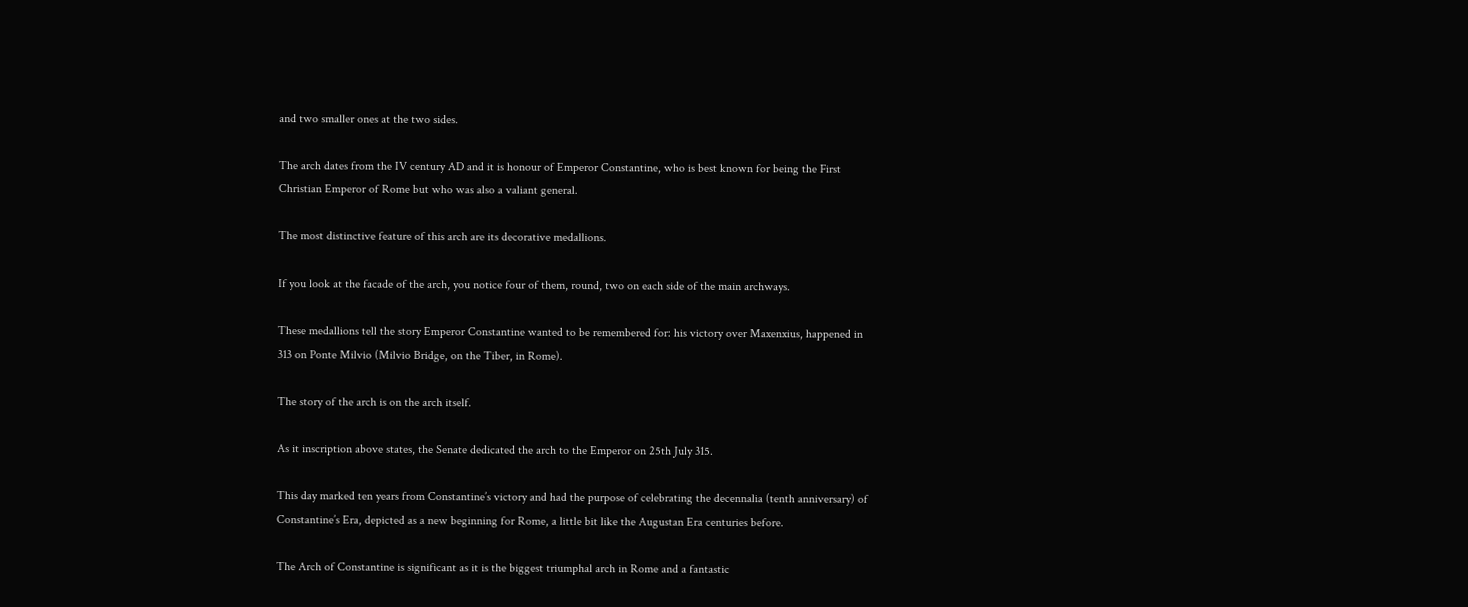and two smaller ones at the two sides.

The arch dates from the IV century AD and it is honour of Emperor Constantine, who is best known for being the First Christian Emperor of Rome but who was also a valiant general.

The most distinctive feature of this arch are its decorative medallions.

If you look at the facade of the arch, you notice four of them, round, two on each side of the main archways.

These medallions tell the story Emperor Constantine wanted to be remembered for: his victory over Maxenxius, happened in 313 on Ponte Milvio (Milvio Bridge, on the Tiber, in Rome).

The story of the arch is on the arch itself.

As it inscription above states, the Senate dedicated the arch to the Emperor on 25th July 315.

This day marked ten years from Constantine’s victory and had the purpose of celebrating the decennalia (tenth anniversary) of Constantine’s Era, depicted as a new beginning for Rome, a little bit like the Augustan Era centuries before.

The Arch of Constantine is significant as it is the biggest triumphal arch in Rome and a fantastic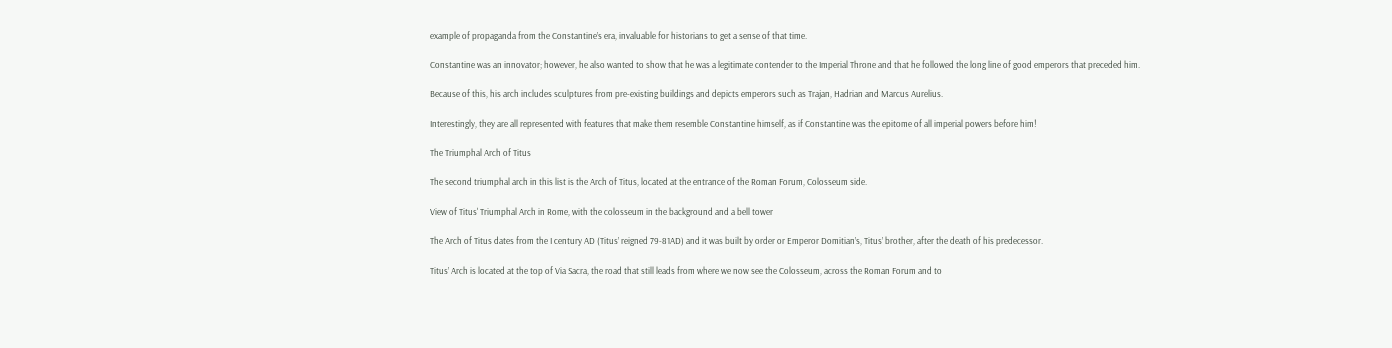example of propaganda from the Constantine’s era, invaluable for historians to get a sense of that time.

Constantine was an innovator; however, he also wanted to show that he was a legitimate contender to the Imperial Throne and that he followed the long line of good emperors that preceded him.

Because of this, his arch includes sculptures from pre-existing buildings and depicts emperors such as Trajan, Hadrian and Marcus Aurelius.

Interestingly, they are all represented with features that make them resemble Constantine himself, as if Constantine was the epitome of all imperial powers before him!

The Triumphal Arch of Titus

The second triumphal arch in this list is the Arch of Titus, located at the entrance of the Roman Forum, Colosseum side.

View of Titus' Triumphal Arch in Rome, with the colosseum in the background and a bell tower

The Arch of Titus dates from the I century AD (Titus’ reigned 79-81AD) and it was built by order or Emperor Domitian’s, Titus’ brother, after the death of his predecessor.

Titus’ Arch is located at the top of Via Sacra, the road that still leads from where we now see the Colosseum, across the Roman Forum and to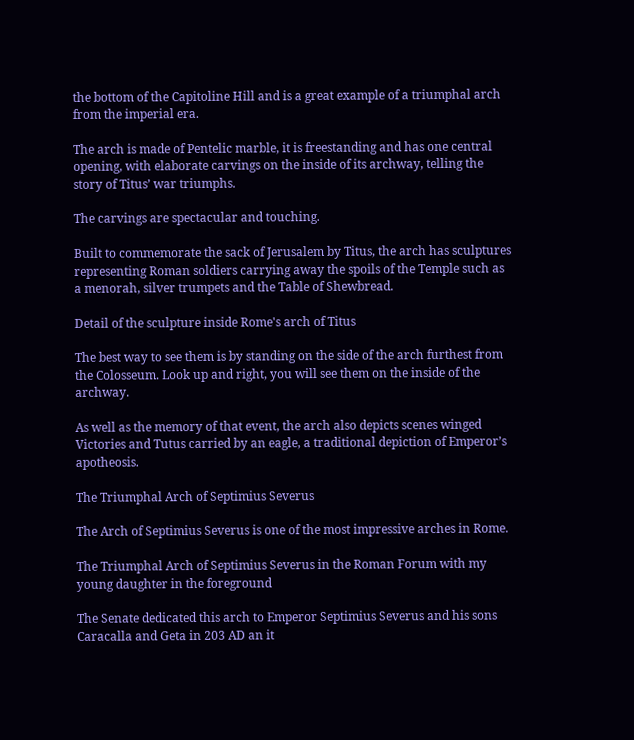the bottom of the Capitoline Hill and is a great example of a triumphal arch from the imperial era.

The arch is made of Pentelic marble, it is freestanding and has one central opening, with elaborate carvings on the inside of its archway, telling the story of Titus’ war triumphs.

The carvings are spectacular and touching.

Built to commemorate the sack of Jerusalem by Titus, the arch has sculptures representing Roman soldiers carrying away the spoils of the Temple such as a menorah, silver trumpets and the Table of Shewbread.

Detail of the sculpture inside Rome's arch of Titus

The best way to see them is by standing on the side of the arch furthest from the Colosseum. Look up and right, you will see them on the inside of the archway.

As well as the memory of that event, the arch also depicts scenes winged Victories and Tutus carried by an eagle, a traditional depiction of Emperor’s apotheosis.

The Triumphal Arch of Septimius Severus

The Arch of Septimius Severus is one of the most impressive arches in Rome.

The Triumphal Arch of Septimius Severus in the Roman Forum with my young daughter in the foreground

The Senate dedicated this arch to Emperor Septimius Severus and his sons Caracalla and Geta in 203 AD an it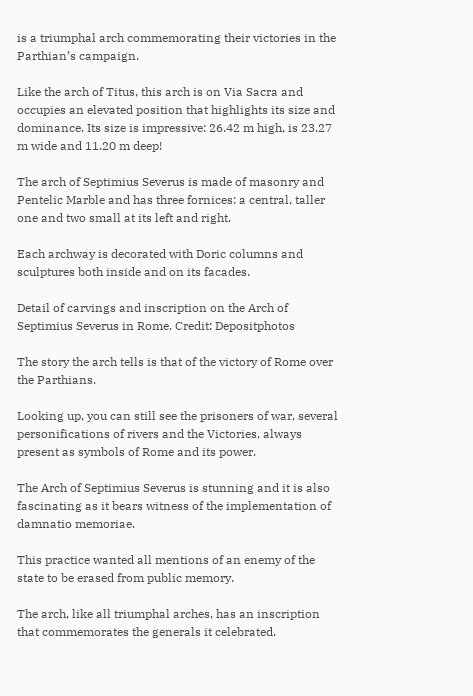is a triumphal arch commemorating their victories in the Parthian’s campaign.

Like the arch of Titus, this arch is on Via Sacra and occupies an elevated position that highlights its size and dominance. Its size is impressive: 26.42 m high, is 23.27 m wide and 11.20 m deep!

The arch of Septimius Severus is made of masonry and Pentelic Marble and has three fornices: a central, taller one and two small at its left and right.

Each archway is decorated with Doric columns and sculptures both inside and on its facades.

Detail of carvings and inscription on the Arch of Septimius Severus in Rome. Credit: Depositphotos

The story the arch tells is that of the victory of Rome over the Parthians.

Looking up, you can still see the prisoners of war, several personifications of rivers and the Victories, always present as symbols of Rome and its power.

The Arch of Septimius Severus is stunning and it is also fascinating as it bears witness of the implementation of damnatio memoriae.

This practice wanted all mentions of an enemy of the state to be erased from public memory.

The arch, like all triumphal arches, has an inscription that commemorates the generals it celebrated.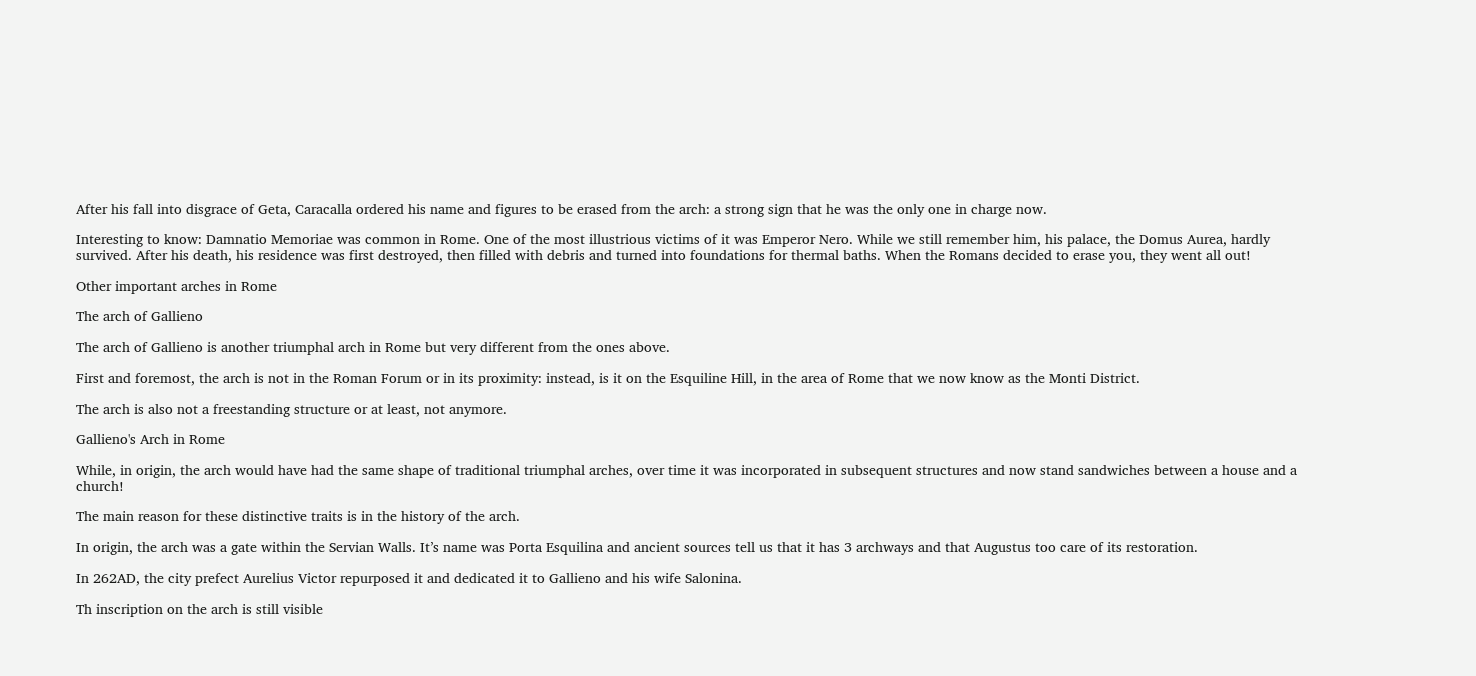After his fall into disgrace of Geta, Caracalla ordered his name and figures to be erased from the arch: a strong sign that he was the only one in charge now.

Interesting to know: Damnatio Memoriae was common in Rome. One of the most illustrious victims of it was Emperor Nero. While we still remember him, his palace, the Domus Aurea, hardly survived. After his death, his residence was first destroyed, then filled with debris and turned into foundations for thermal baths. When the Romans decided to erase you, they went all out!

Other important arches in Rome

The arch of Gallieno

The arch of Gallieno is another triumphal arch in Rome but very different from the ones above.

First and foremost, the arch is not in the Roman Forum or in its proximity: instead, is it on the Esquiline Hill, in the area of Rome that we now know as the Monti District.

The arch is also not a freestanding structure or at least, not anymore.

Gallieno's Arch in Rome

While, in origin, the arch would have had the same shape of traditional triumphal arches, over time it was incorporated in subsequent structures and now stand sandwiches between a house and a church!

The main reason for these distinctive traits is in the history of the arch.

In origin, the arch was a gate within the Servian Walls. It’s name was Porta Esquilina and ancient sources tell us that it has 3 archways and that Augustus too care of its restoration.

In 262AD, the city prefect Aurelius Victor repurposed it and dedicated it to Gallieno and his wife Salonina.

Th inscription on the arch is still visible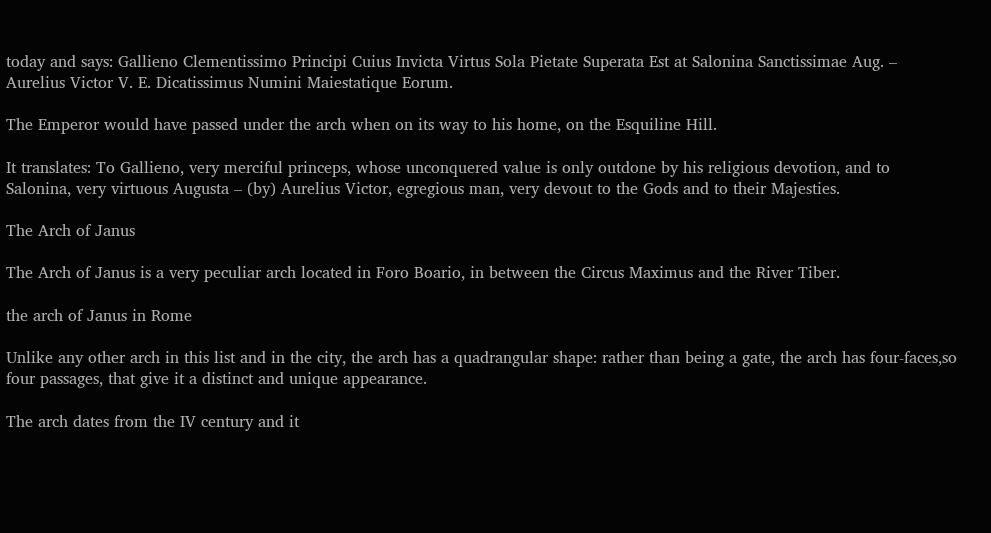today and says: Gallieno Clementissimo Principi Cuius Invicta Virtus Sola Pietate Superata Est at Salonina Sanctissimae Aug. – Aurelius Victor V. E. Dicatissimus Numini Maiestatique Eorum.

The Emperor would have passed under the arch when on its way to his home, on the Esquiline Hill.

It translates: To Gallieno, very merciful princeps, whose unconquered value is only outdone by his religious devotion, and to Salonina, very virtuous Augusta – (by) Aurelius Victor, egregious man, very devout to the Gods and to their Majesties.

The Arch of Janus

The Arch of Janus is a very peculiar arch located in Foro Boario, in between the Circus Maximus and the River Tiber.

the arch of Janus in Rome

Unlike any other arch in this list and in the city, the arch has a quadrangular shape: rather than being a gate, the arch has four-faces,so four passages, that give it a distinct and unique appearance.

The arch dates from the IV century and it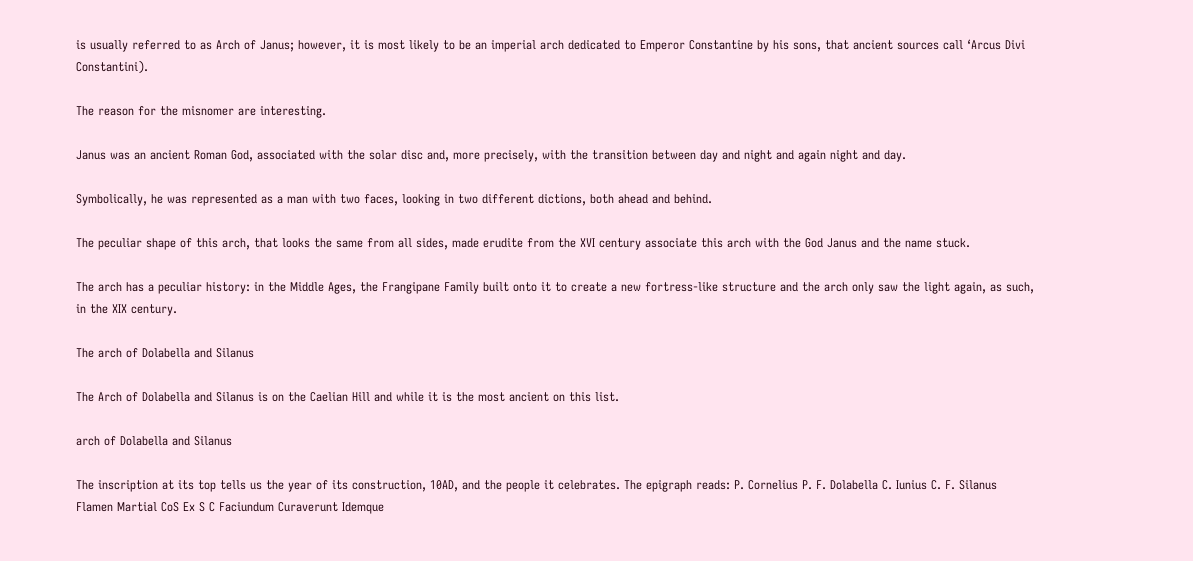is usually referred to as Arch of Janus; however, it is most likely to be an imperial arch dedicated to Emperor Constantine by his sons, that ancient sources call ‘Arcus Divi Constantini).

The reason for the misnomer are interesting.

Janus was an ancient Roman God, associated with the solar disc and, more precisely, with the transition between day and night and again night and day.

Symbolically, he was represented as a man with two faces, looking in two different dictions, both ahead and behind.

The peculiar shape of this arch, that looks the same from all sides, made erudite from the XVI century associate this arch with the God Janus and the name stuck.

The arch has a peculiar history: in the Middle Ages, the Frangipane Family built onto it to create a new fortress-like structure and the arch only saw the light again, as such, in the XIX century.

The arch of Dolabella and Silanus

The Arch of Dolabella and Silanus is on the Caelian Hill and while it is the most ancient on this list.

arch of Dolabella and Silanus

The inscription at its top tells us the year of its construction, 10AD, and the people it celebrates. The epigraph reads: P. Cornelius P. F. Dolabella C. Iunius C. F. Silanus Flamen Martial CoS Ex S C Faciundum Curaverunt Idemque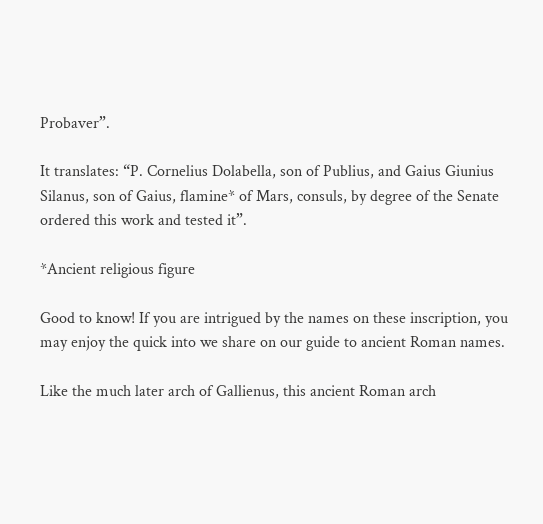Probaver”.

It translates: “P. Cornelius Dolabella, son of Publius, and Gaius Giunius Silanus, son of Gaius, flamine* of Mars, consuls, by degree of the Senate ordered this work and tested it”.

*Ancient religious figure

Good to know! If you are intrigued by the names on these inscription, you may enjoy the quick into we share on our guide to ancient Roman names.

Like the much later arch of Gallienus, this ancient Roman arch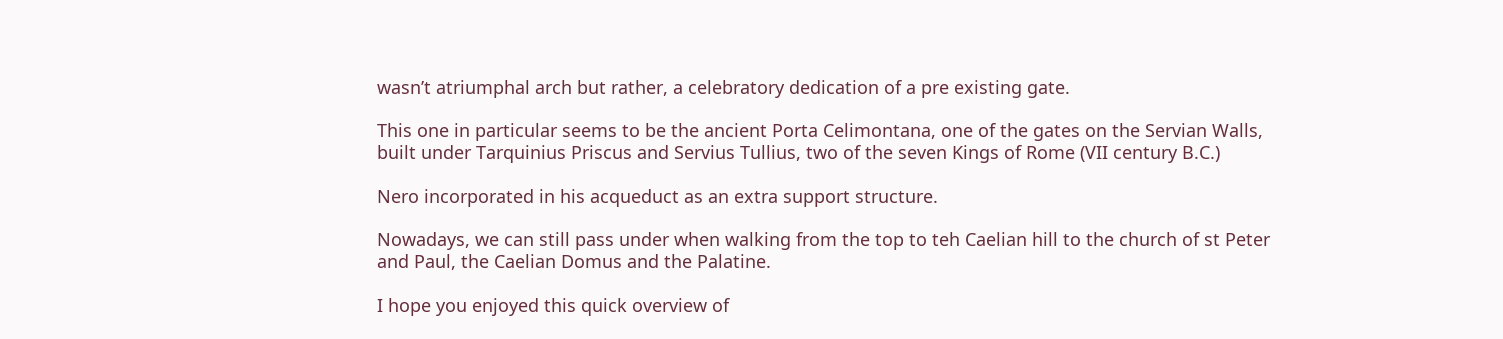wasn’t atriumphal arch but rather, a celebratory dedication of a pre existing gate.

This one in particular seems to be the ancient Porta Celimontana, one of the gates on the Servian Walls, built under Tarquinius Priscus and Servius Tullius, two of the seven Kings of Rome (VII century B.C.)

Nero incorporated in his acqueduct as an extra support structure.

Nowadays, we can still pass under when walking from the top to teh Caelian hill to the church of st Peter and Paul, the Caelian Domus and the Palatine.

I hope you enjoyed this quick overview of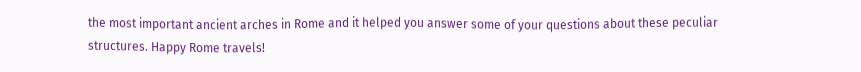the most important ancient arches in Rome and it helped you answer some of your questions about these peculiar structures. Happy Rome travels!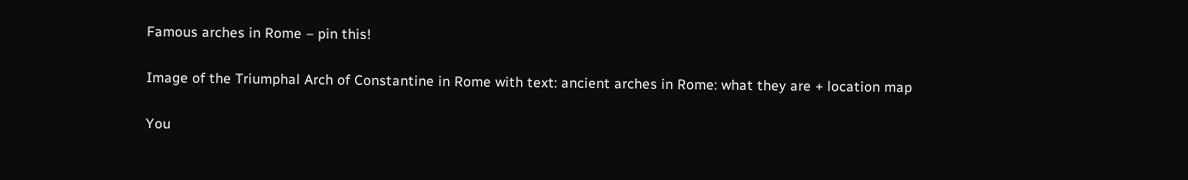Famous arches in Rome – pin this!

Image of the Triumphal Arch of Constantine in Rome with text: ancient arches in Rome: what they are + location map

You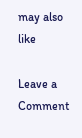may also like

Leave a Comment